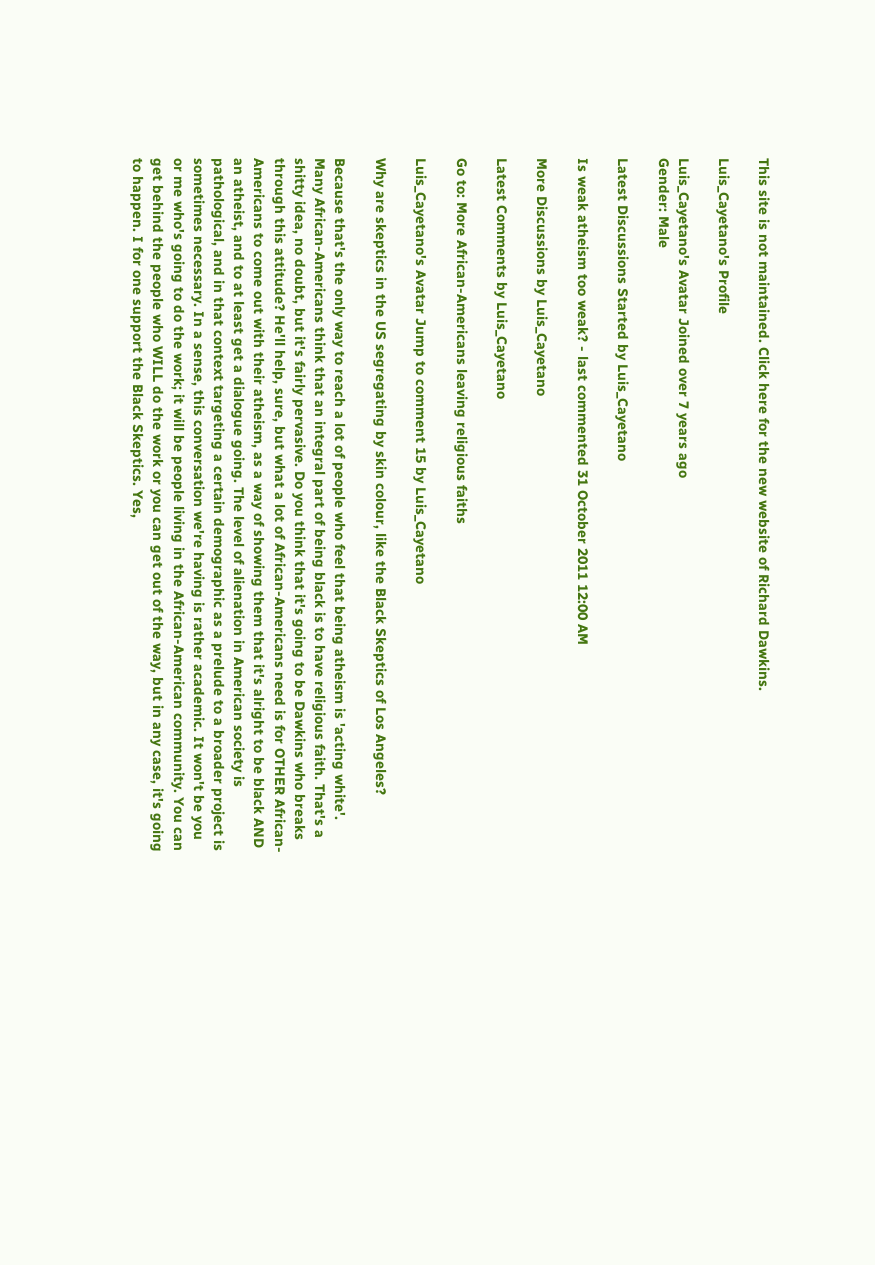This site is not maintained. Click here for the new website of Richard Dawkins.

Luis_Cayetano's Profile

Luis_Cayetano's Avatar Joined over 7 years ago
Gender: Male

Latest Discussions Started by Luis_Cayetano

Is weak atheism too weak? - last commented 31 October 2011 12:00 AM

More Discussions by Luis_Cayetano

Latest Comments by Luis_Cayetano

Go to: More African-Americans leaving religious faiths

Luis_Cayetano's Avatar Jump to comment 15 by Luis_Cayetano

Why are skeptics in the US segregating by skin colour, like the Black Skeptics of Los Angeles?

Because that's the only way to reach a lot of people who feel that being atheism is 'acting white'. Many African-Americans think that an integral part of being black is to have religious faith. That's a shitty idea, no doubt, but it's fairly pervasive. Do you think that it's going to be Dawkins who breaks through this attitude? He'll help, sure, but what a lot of African-Americans need is for OTHER African-Americans to come out with their atheism, as a way of showing them that it's alright to be black AND an atheist, and to at least get a dialogue going. The level of alienation in American society is pathological, and in that context targeting a certain demographic as a prelude to a broader project is sometimes necessary. In a sense, this conversation we're having is rather academic. It won't be you or me who's going to do the work; it will be people living in the African-American community. You can get behind the people who WILL do the work or you can get out of the way, but in any case, it's going to happen. I for one support the Black Skeptics. Yes,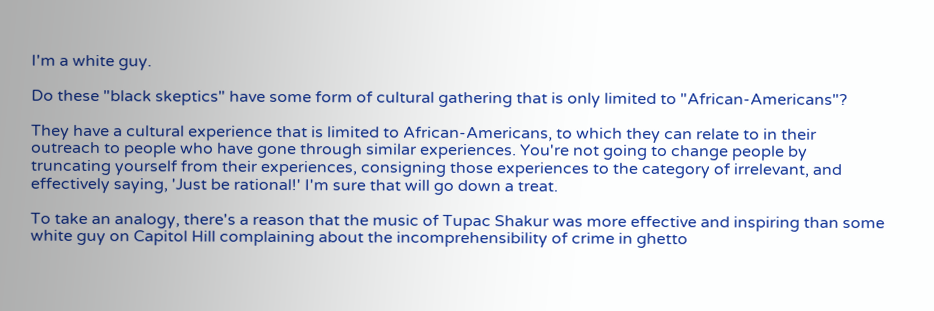I'm a white guy.

Do these "black skeptics" have some form of cultural gathering that is only limited to "African-Americans"?

They have a cultural experience that is limited to African-Americans, to which they can relate to in their outreach to people who have gone through similar experiences. You're not going to change people by truncating yourself from their experiences, consigning those experiences to the category of irrelevant, and effectively saying, 'Just be rational!' I'm sure that will go down a treat.

To take an analogy, there's a reason that the music of Tupac Shakur was more effective and inspiring than some white guy on Capitol Hill complaining about the incomprehensibility of crime in ghetto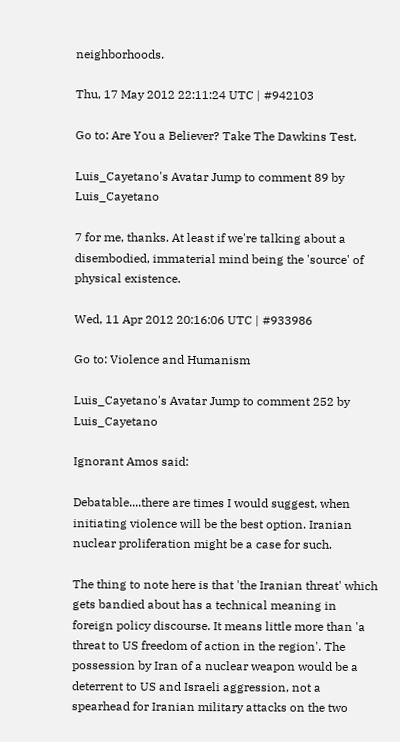neighborhoods.

Thu, 17 May 2012 22:11:24 UTC | #942103

Go to: Are You a Believer? Take The Dawkins Test.

Luis_Cayetano's Avatar Jump to comment 89 by Luis_Cayetano

7 for me, thanks. At least if we're talking about a disembodied, immaterial mind being the 'source' of physical existence.

Wed, 11 Apr 2012 20:16:06 UTC | #933986

Go to: Violence and Humanism

Luis_Cayetano's Avatar Jump to comment 252 by Luis_Cayetano

Ignorant Amos said:

Debatable....there are times I would suggest, when initiating violence will be the best option. Iranian nuclear proliferation might be a case for such.

The thing to note here is that 'the Iranian threat' which gets bandied about has a technical meaning in foreign policy discourse. It means little more than 'a threat to US freedom of action in the region'. The possession by Iran of a nuclear weapon would be a deterrent to US and Israeli aggression, not a spearhead for Iranian military attacks on the two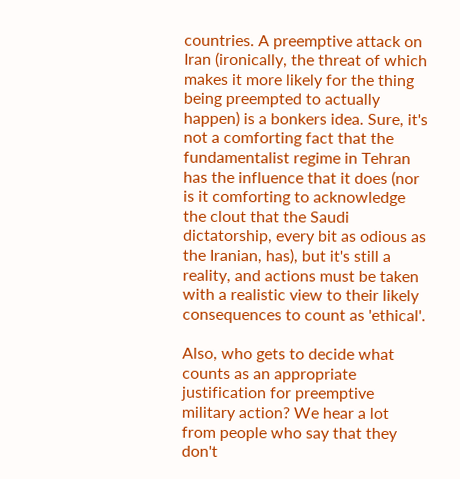countries. A preemptive attack on Iran (ironically, the threat of which makes it more likely for the thing being preempted to actually happen) is a bonkers idea. Sure, it's not a comforting fact that the fundamentalist regime in Tehran has the influence that it does (nor is it comforting to acknowledge the clout that the Saudi dictatorship, every bit as odious as the Iranian, has), but it's still a reality, and actions must be taken with a realistic view to their likely consequences to count as 'ethical'.

Also, who gets to decide what counts as an appropriate justification for preemptive military action? We hear a lot from people who say that they don't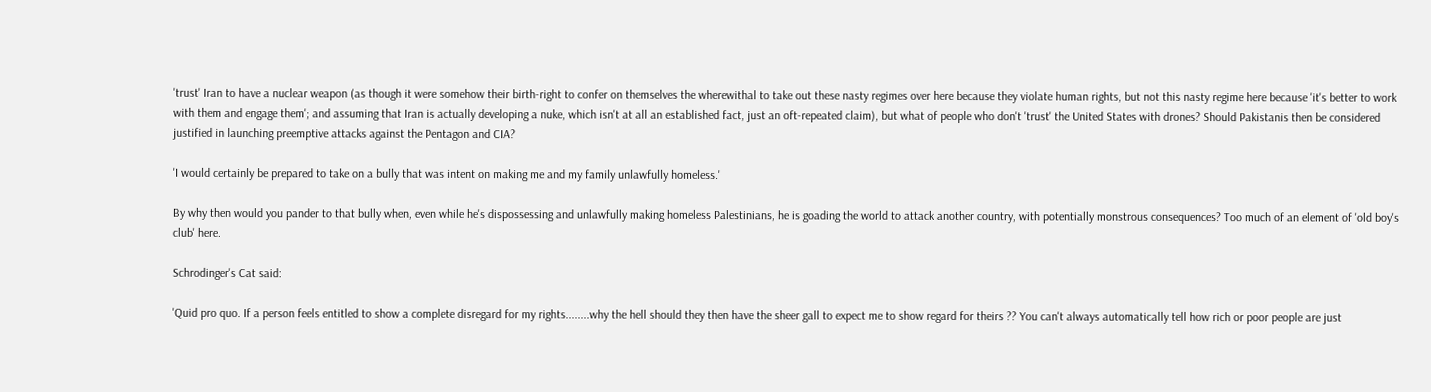'trust' Iran to have a nuclear weapon (as though it were somehow their birth-right to confer on themselves the wherewithal to take out these nasty regimes over here because they violate human rights, but not this nasty regime here because 'it's better to work with them and engage them'; and assuming that Iran is actually developing a nuke, which isn't at all an established fact, just an oft-repeated claim), but what of people who don't 'trust' the United States with drones? Should Pakistanis then be considered justified in launching preemptive attacks against the Pentagon and CIA?

'I would certainly be prepared to take on a bully that was intent on making me and my family unlawfully homeless.'

By why then would you pander to that bully when, even while he's dispossessing and unlawfully making homeless Palestinians, he is goading the world to attack another country, with potentially monstrous consequences? Too much of an element of 'old boy's club' here.

Schrodinger's Cat said:

'Quid pro quo. If a person feels entitled to show a complete disregard for my rights........why the hell should they then have the sheer gall to expect me to show regard for theirs ?? You can't always automatically tell how rich or poor people are just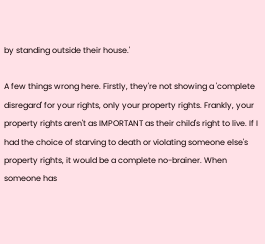by standing outside their house.'

A few things wrong here. Firstly, they're not showing a 'complete disregard' for your rights, only your property rights. Frankly, your property rights aren't as IMPORTANT as their child's right to live. If I had the choice of starving to death or violating someone else's property rights, it would be a complete no-brainer. When someone has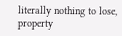literally nothing to lose, property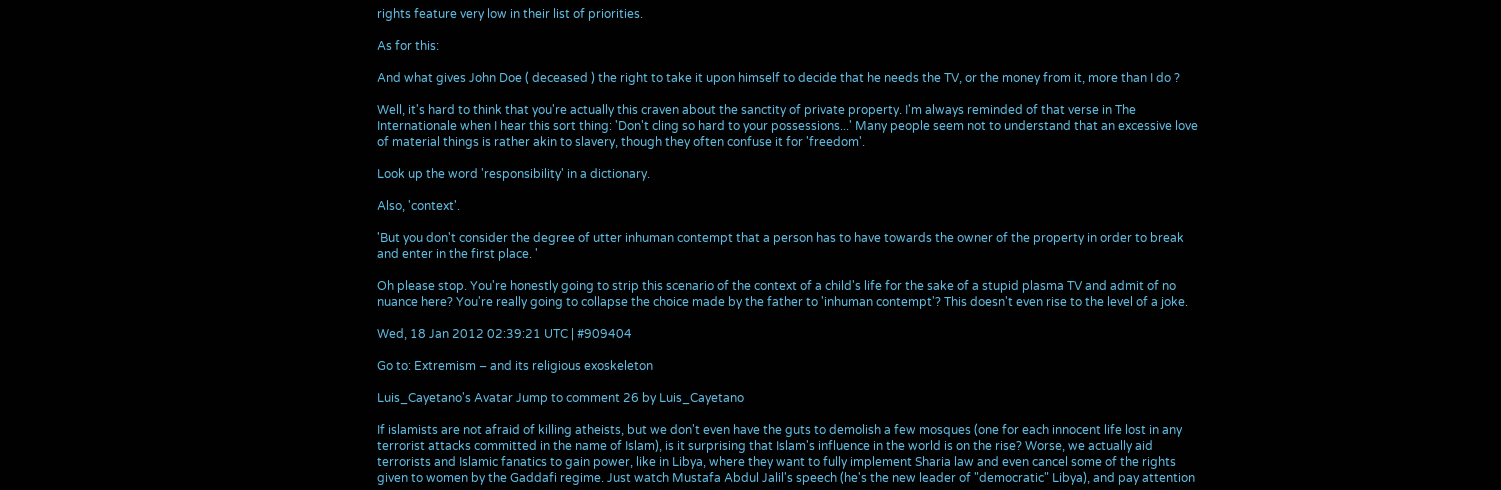rights feature very low in their list of priorities.

As for this:

And what gives John Doe ( deceased ) the right to take it upon himself to decide that he needs the TV, or the money from it, more than I do ?

Well, it's hard to think that you're actually this craven about the sanctity of private property. I'm always reminded of that verse in The Internationale when I hear this sort thing: 'Don't cling so hard to your possessions...' Many people seem not to understand that an excessive love of material things is rather akin to slavery, though they often confuse it for 'freedom'.

Look up the word 'responsibility' in a dictionary.

Also, 'context'.

'But you don't consider the degree of utter inhuman contempt that a person has to have towards the owner of the property in order to break and enter in the first place. '

Oh please stop. You're honestly going to strip this scenario of the context of a child's life for the sake of a stupid plasma TV and admit of no nuance here? You're really going to collapse the choice made by the father to 'inhuman contempt'? This doesn't even rise to the level of a joke.

Wed, 18 Jan 2012 02:39:21 UTC | #909404

Go to: Extremism – and its religious exoskeleton

Luis_Cayetano's Avatar Jump to comment 26 by Luis_Cayetano

If islamists are not afraid of killing atheists, but we don't even have the guts to demolish a few mosques (one for each innocent life lost in any terrorist attacks committed in the name of Islam), is it surprising that Islam's influence in the world is on the rise? Worse, we actually aid terrorists and Islamic fanatics to gain power, like in Libya, where they want to fully implement Sharia law and even cancel some of the rights given to women by the Gaddafi regime. Just watch Mustafa Abdul Jalil's speech (he's the new leader of "democratic" Libya), and pay attention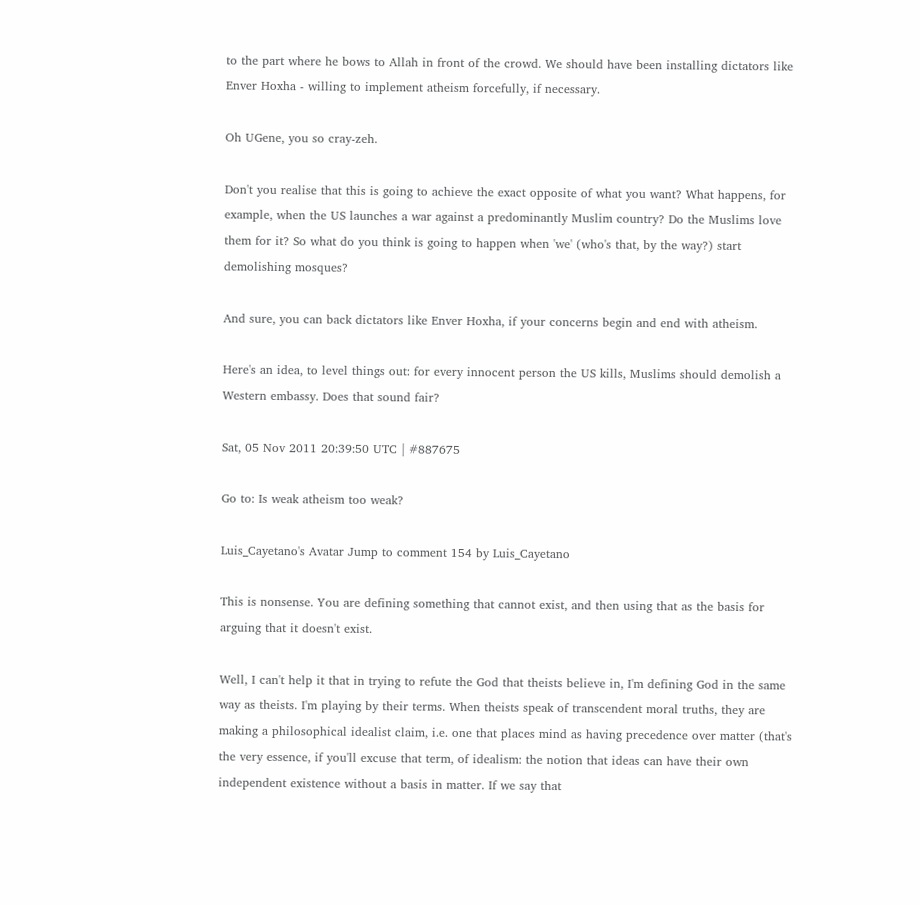to the part where he bows to Allah in front of the crowd. We should have been installing dictators like Enver Hoxha - willing to implement atheism forcefully, if necessary.

Oh UGene, you so cray-zeh.

Don't you realise that this is going to achieve the exact opposite of what you want? What happens, for example, when the US launches a war against a predominantly Muslim country? Do the Muslims love them for it? So what do you think is going to happen when 'we' (who's that, by the way?) start demolishing mosques?

And sure, you can back dictators like Enver Hoxha, if your concerns begin and end with atheism.

Here's an idea, to level things out: for every innocent person the US kills, Muslims should demolish a Western embassy. Does that sound fair?

Sat, 05 Nov 2011 20:39:50 UTC | #887675

Go to: Is weak atheism too weak?

Luis_Cayetano's Avatar Jump to comment 154 by Luis_Cayetano

This is nonsense. You are defining something that cannot exist, and then using that as the basis for arguing that it doesn't exist.

Well, I can't help it that in trying to refute the God that theists believe in, I'm defining God in the same way as theists. I'm playing by their terms. When theists speak of transcendent moral truths, they are making a philosophical idealist claim, i.e. one that places mind as having precedence over matter (that's the very essence, if you'll excuse that term, of idealism: the notion that ideas can have their own independent existence without a basis in matter. If we say that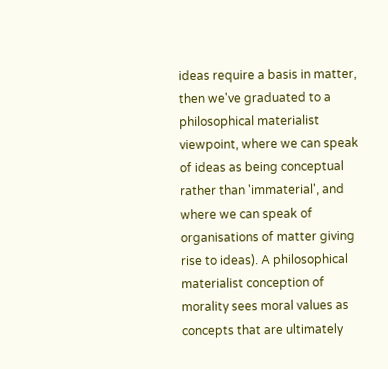ideas require a basis in matter, then we've graduated to a philosophical materialist viewpoint, where we can speak of ideas as being conceptual rather than 'immaterial', and where we can speak of organisations of matter giving rise to ideas). A philosophical materialist conception of morality sees moral values as concepts that are ultimately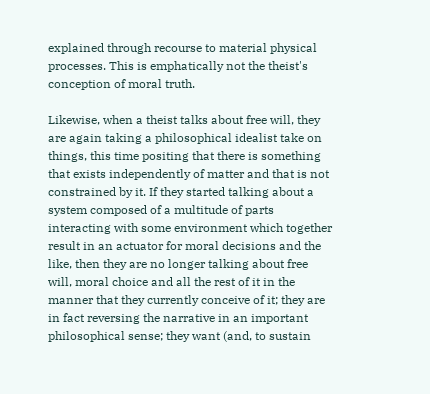explained through recourse to material physical processes. This is emphatically not the theist's conception of moral truth.

Likewise, when a theist talks about free will, they are again taking a philosophical idealist take on things, this time positing that there is something that exists independently of matter and that is not constrained by it. If they started talking about a system composed of a multitude of parts interacting with some environment which together result in an actuator for moral decisions and the like, then they are no longer talking about free will, moral choice and all the rest of it in the manner that they currently conceive of it; they are in fact reversing the narrative in an important philosophical sense; they want (and, to sustain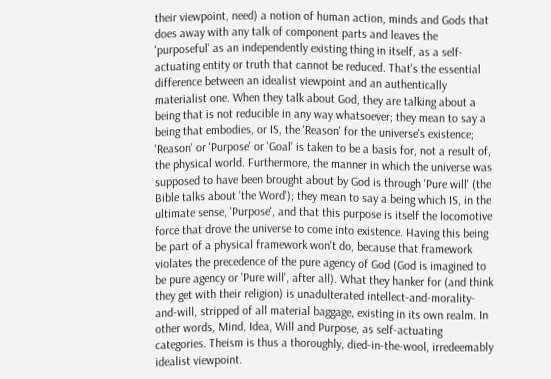their viewpoint, need) a notion of human action, minds and Gods that does away with any talk of component parts and leaves the 'purposeful' as an independently existing thing in itself, as a self-actuating entity or truth that cannot be reduced. That's the essential difference between an idealist viewpoint and an authentically materialist one. When they talk about God, they are talking about a being that is not reducible in any way whatsoever; they mean to say a being that embodies, or IS, the 'Reason' for the universe's existence; 'Reason' or 'Purpose' or 'Goal' is taken to be a basis for, not a result of, the physical world. Furthermore, the manner in which the universe was supposed to have been brought about by God is through 'Pure will' (the Bible talks about 'the Word'); they mean to say a being which IS, in the ultimate sense, 'Purpose', and that this purpose is itself the locomotive force that drove the universe to come into existence. Having this being be part of a physical framework won't do, because that framework violates the precedence of the pure agency of God (God is imagined to be pure agency or 'Pure will', after all). What they hanker for (and think they get with their religion) is unadulterated intellect-and-morality-and-will, stripped of all material baggage, existing in its own realm. In other words, Mind, Idea, Will and Purpose, as self-actuating categories. Theism is thus a thoroughly, died-in-the-wool, irredeemably idealist viewpoint.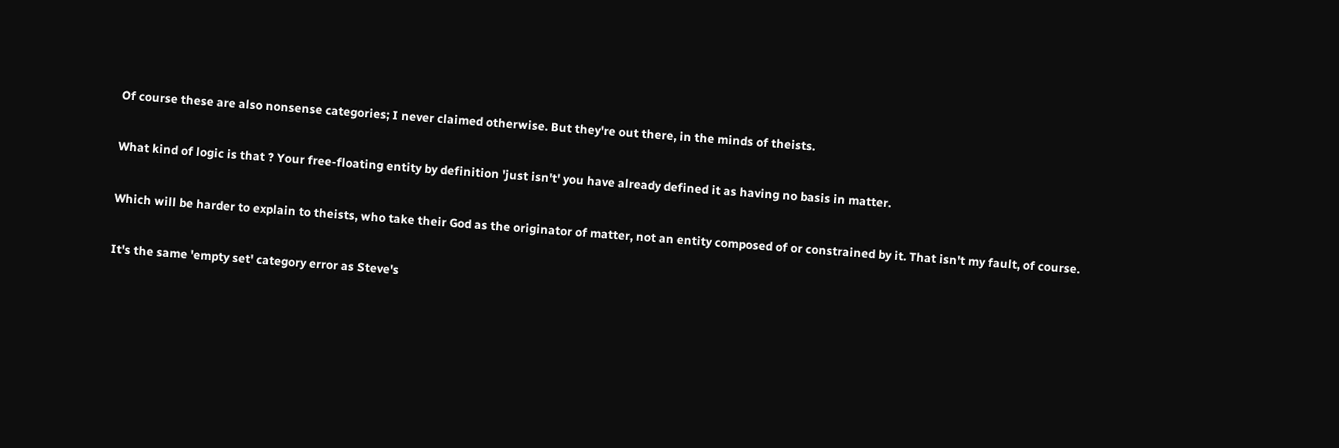Of course these are also nonsense categories; I never claimed otherwise. But they're out there, in the minds of theists.

What kind of logic is that ? Your free-floating entity by definition 'just isn't' you have already defined it as having no basis in matter.

Which will be harder to explain to theists, who take their God as the originator of matter, not an entity composed of or constrained by it. That isn't my fault, of course.

It's the same 'empty set' category error as Steve's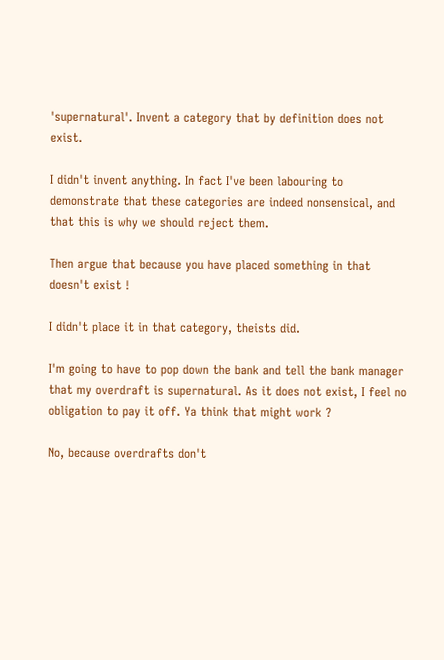'supernatural'. Invent a category that by definition does not exist.

I didn't invent anything. In fact I've been labouring to demonstrate that these categories are indeed nonsensical, and that this is why we should reject them.

Then argue that because you have placed something in that doesn't exist !

I didn't place it in that category, theists did.

I'm going to have to pop down the bank and tell the bank manager that my overdraft is supernatural. As it does not exist, I feel no obligation to pay it off. Ya think that might work ?

No, because overdrafts don't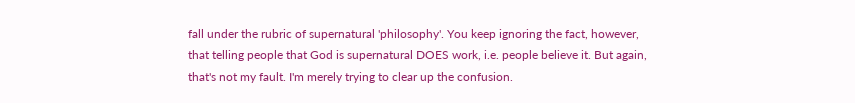fall under the rubric of supernatural 'philosophy'. You keep ignoring the fact, however, that telling people that God is supernatural DOES work, i.e. people believe it. But again, that's not my fault. I'm merely trying to clear up the confusion.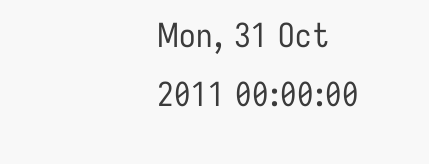Mon, 31 Oct 2011 00:00:00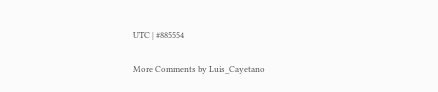UTC | #885554

More Comments by Luis_Cayetano